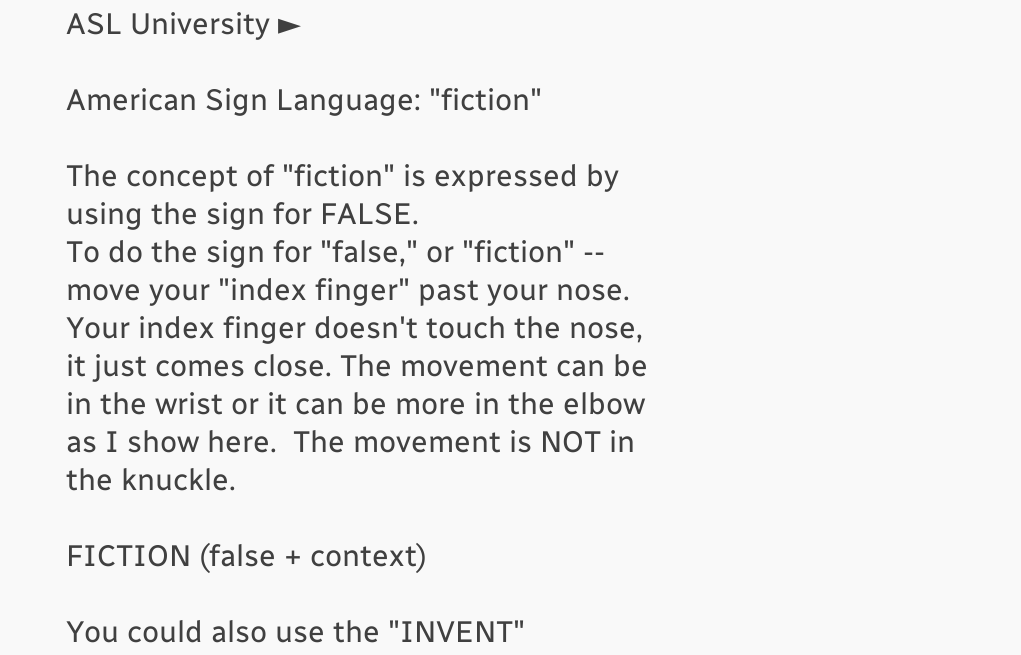ASL University ►

American Sign Language: "fiction"

The concept of "fiction" is expressed by using the sign for FALSE.
To do the sign for "false," or "fiction" -- move your "index finger" past your nose. Your index finger doesn't touch the nose, it just comes close. The movement can be in the wrist or it can be more in the elbow as I show here.  The movement is NOT in the knuckle.

FICTION (false + context)

You could also use the "INVENT"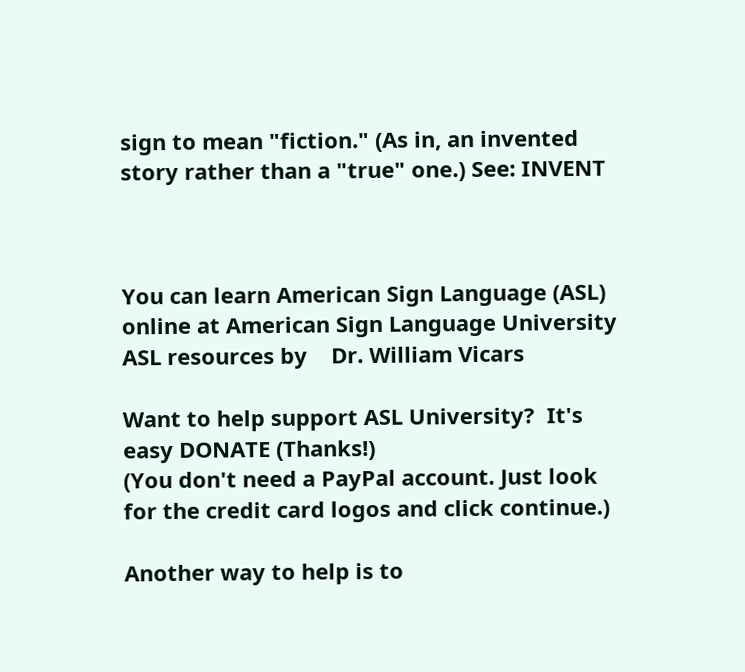sign to mean "fiction." (As in, an invented story rather than a "true" one.) See: INVENT



You can learn American Sign Language (ASL) online at American Sign Language University
ASL resources by    Dr. William Vicars

Want to help support ASL University?  It's easy DONATE (Thanks!)
(You don't need a PayPal account. Just look for the credit card logos and click continue.)

Another way to help is to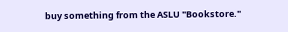buy something from the ASLU "Bookstore."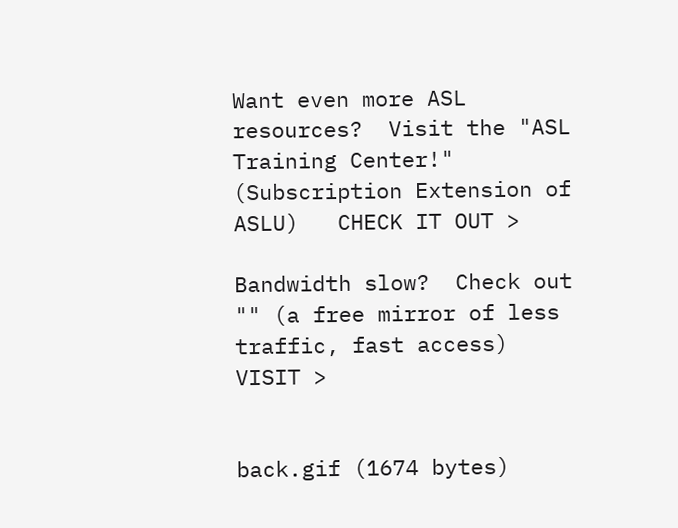Want even more ASL resources?  Visit the "ASL Training Center!"  (Subscription Extension of ASLU)   CHECK IT OUT >

Bandwidth slow?  Check out "" (a free mirror of less traffic, fast access)   VISIT >


back.gif (1674 bytes)